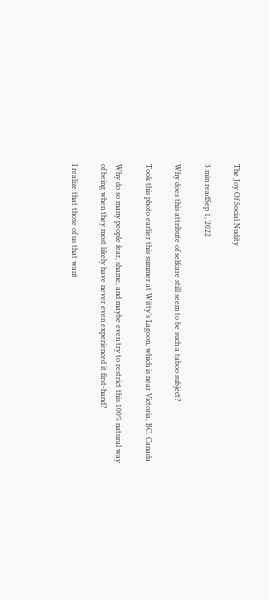The Joy Of Social Nudity

3 min readSep 1, 2022

Why does this attribute of selfcare still seem to be such a taboo subject?

Took this photo earlier this summer at Witty’s Lagoon, which is near Victoria, BC. Canada

Why do so many people fear, shame, and maybe even try to restrict this 100% natural way of being when they most likely have never even experienced it first-hand?

I realize that those of us that want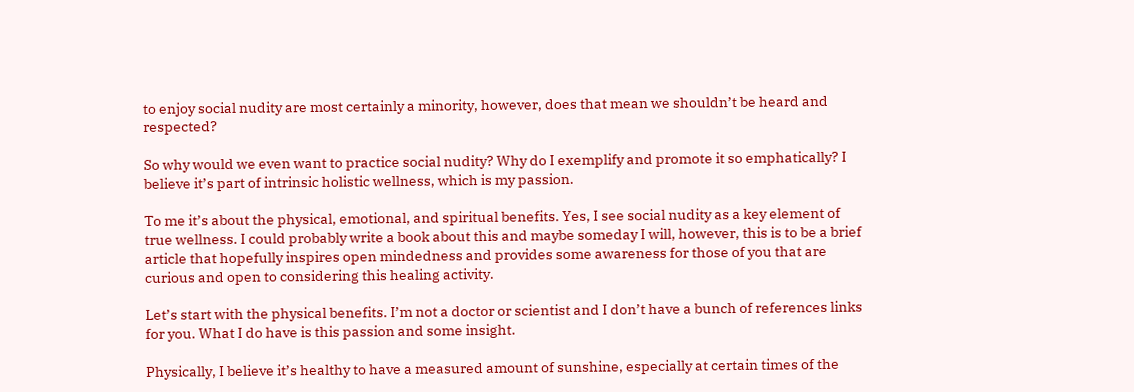to enjoy social nudity are most certainly a minority, however, does that mean we shouldn’t be heard and respected?

So why would we even want to practice social nudity? Why do I exemplify and promote it so emphatically? I believe it’s part of intrinsic holistic wellness, which is my passion.

To me it’s about the physical, emotional, and spiritual benefits. Yes, I see social nudity as a key element of true wellness. I could probably write a book about this and maybe someday I will, however, this is to be a brief article that hopefully inspires open mindedness and provides some awareness for those of you that are curious and open to considering this healing activity.

Let’s start with the physical benefits. I’m not a doctor or scientist and I don’t have a bunch of references links for you. What I do have is this passion and some insight.

Physically, I believe it’s healthy to have a measured amount of sunshine, especially at certain times of the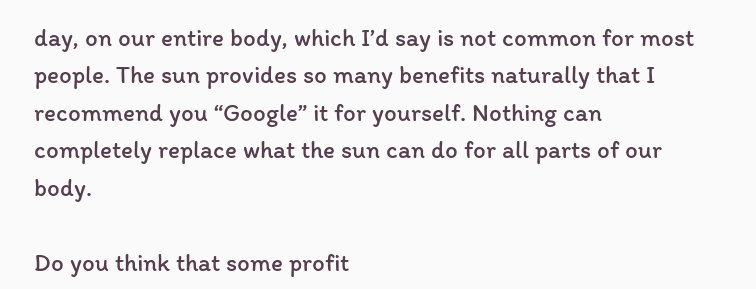day, on our entire body, which I’d say is not common for most people. The sun provides so many benefits naturally that I recommend you “Google” it for yourself. Nothing can completely replace what the sun can do for all parts of our body.

Do you think that some profit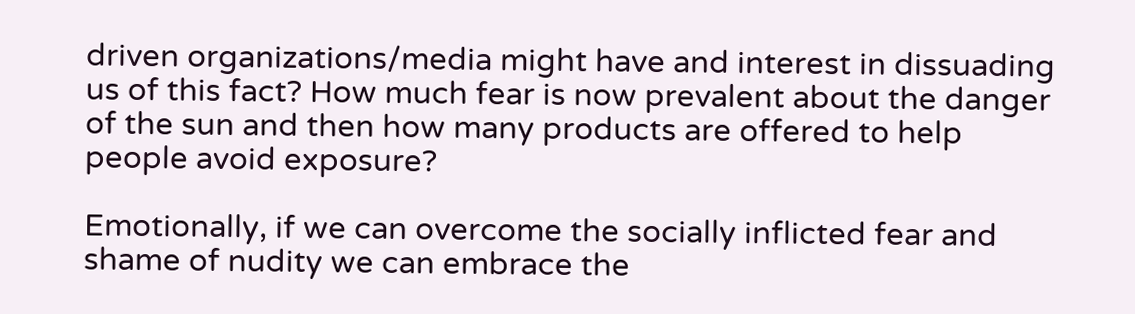driven organizations/media might have and interest in dissuading us of this fact? How much fear is now prevalent about the danger of the sun and then how many products are offered to help people avoid exposure?

Emotionally, if we can overcome the socially inflicted fear and shame of nudity we can embrace the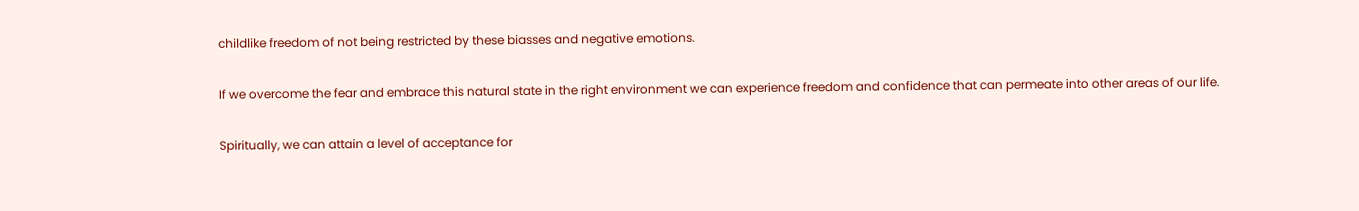childlike freedom of not being restricted by these biasses and negative emotions.

If we overcome the fear and embrace this natural state in the right environment we can experience freedom and confidence that can permeate into other areas of our life.

Spiritually, we can attain a level of acceptance for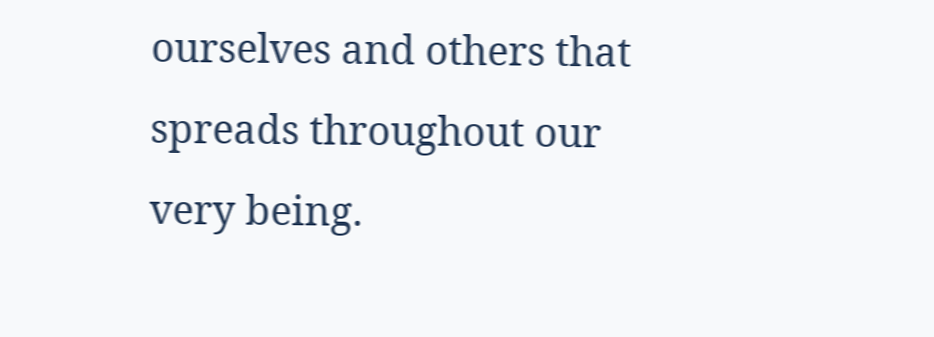ourselves and others that spreads throughout our very being.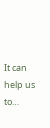It can help us to…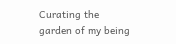Curating the garden of my being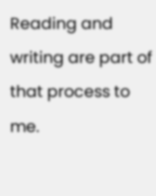Reading and writing are part of that process to me.